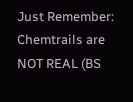Just Remember: Chemtrails are NOT REAL (BS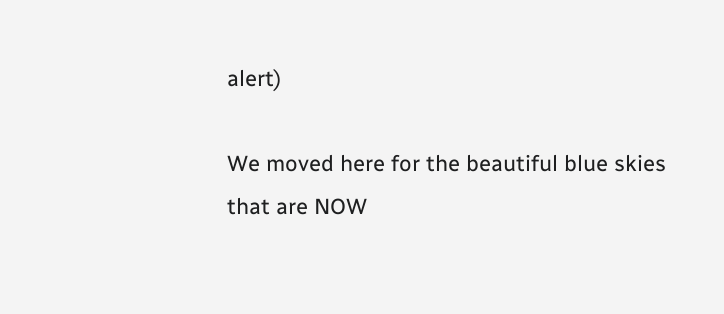alert)

We moved here for the beautiful blue skies that are NOW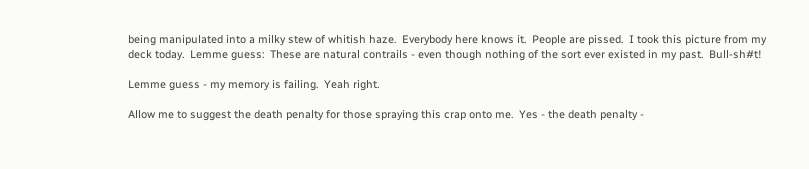being manipulated into a milky stew of whitish haze.  Everybody here knows it.  People are pissed.  I took this picture from my deck today.  Lemme guess:  These are natural contrails - even though nothing of the sort ever existed in my past.  Bull-sh#t!

Lemme guess - my memory is failing.  Yeah right.

Allow me to suggest the death penalty for those spraying this crap onto me.  Yes - the death penalty -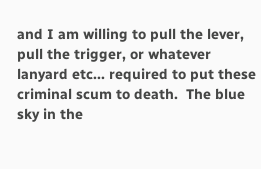and I am willing to pull the lever, pull the trigger, or whatever lanyard etc... required to put these criminal scum to death.  The blue sky in the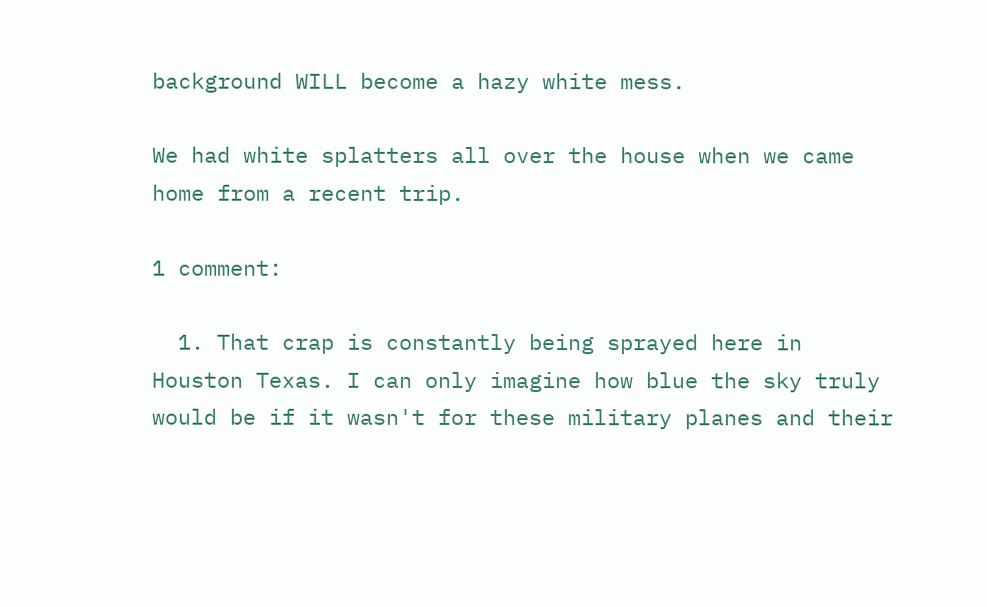background WILL become a hazy white mess.

We had white splatters all over the house when we came home from a recent trip.

1 comment:

  1. That crap is constantly being sprayed here in Houston Texas. I can only imagine how blue the sky truly would be if it wasn't for these military planes and their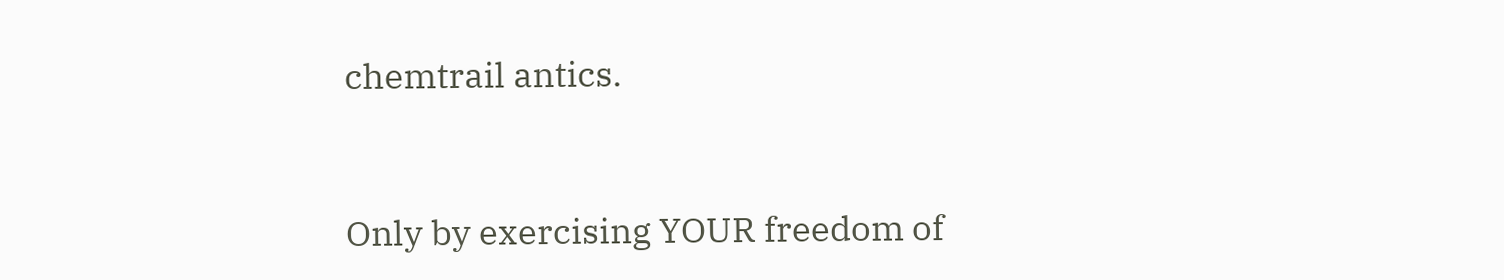chemtrail antics.


Only by exercising YOUR freedom of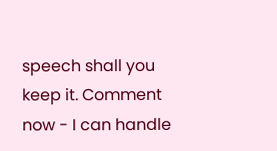speech shall you keep it. Comment now - I can handle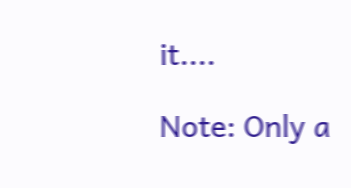it....

Note: Only a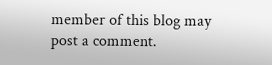member of this blog may post a comment.